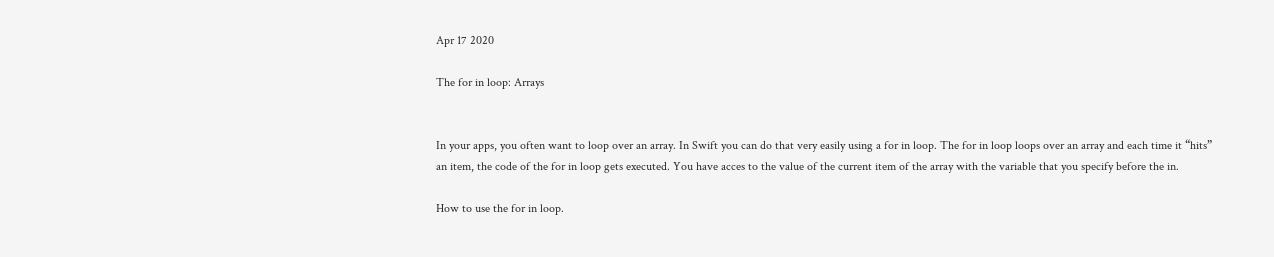Apr 17 2020

The for in loop: Arrays


In your apps, you often want to loop over an array. In Swift you can do that very easily using a for in loop. The for in loop loops over an array and each time it “hits” an item, the code of the for in loop gets executed. You have acces to the value of the current item of the array with the variable that you specify before the in.

How to use the for in loop.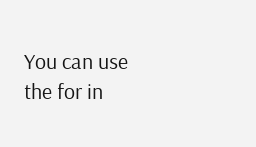You can use the for in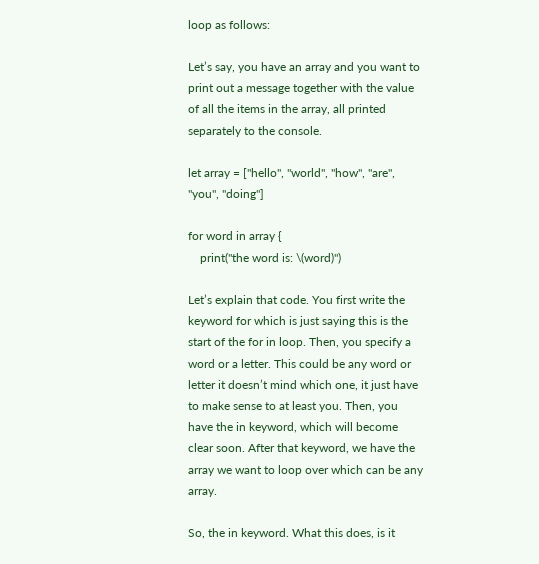loop as follows:

Let’s say, you have an array and you want to print out a message together with the value of all the items in the array, all printed separately to the console.

let array = ["hello", "world", "how", "are", "you", "doing"]

for word in array {
    print("the word is: \(word)")

Let’s explain that code. You first write the keyword for which is just saying this is the start of the for in loop. Then, you specify a word or a letter. This could be any word or letter it doesn’t mind which one, it just have to make sense to at least you. Then, you have the in keyword, which will become clear soon. After that keyword, we have the array we want to loop over which can be any array.

So, the in keyword. What this does, is it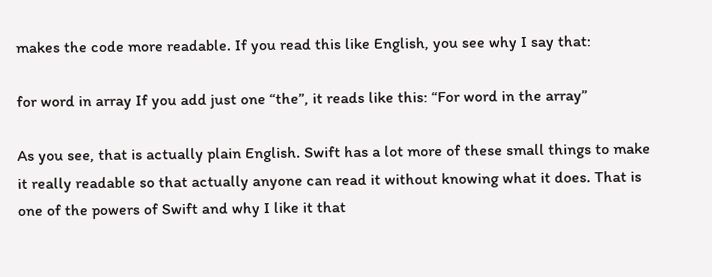makes the code more readable. If you read this like English, you see why I say that:

for word in array If you add just one “the”, it reads like this: “For word in the array”

As you see, that is actually plain English. Swift has a lot more of these small things to make it really readable so that actually anyone can read it without knowing what it does. That is one of the powers of Swift and why I like it that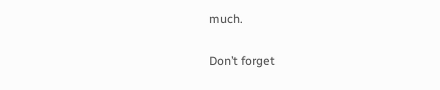much.

Don’t forget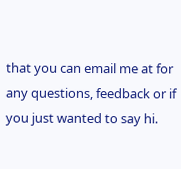that you can email me at for any questions, feedback or if you just wanted to say hi.